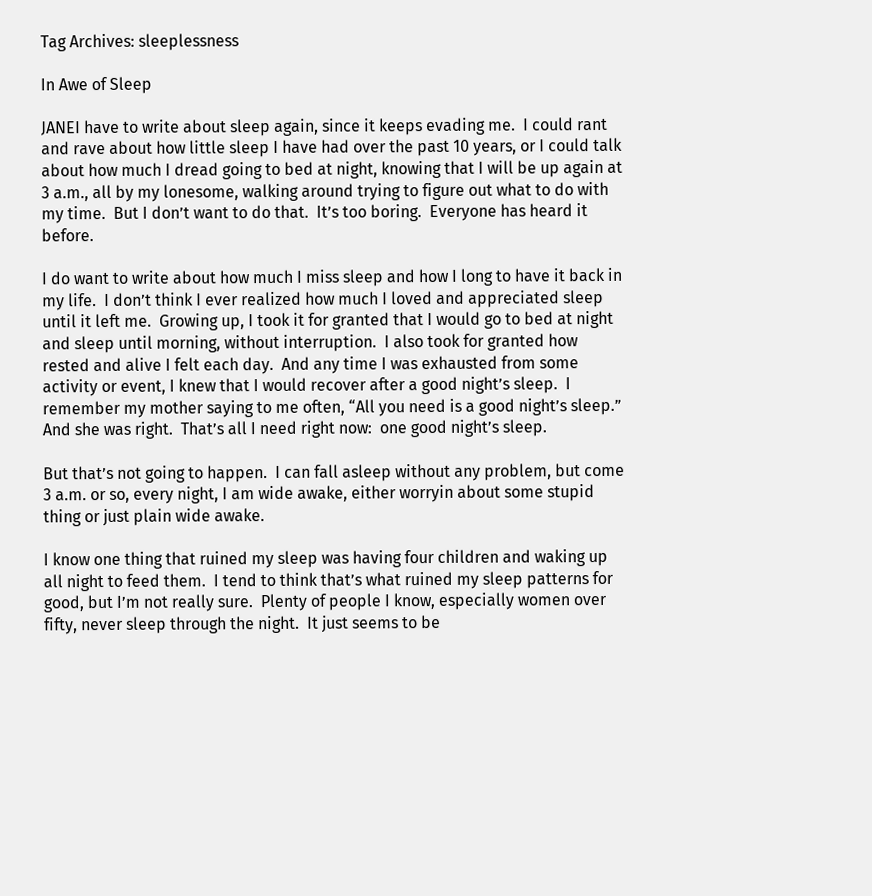Tag Archives: sleeplessness

In Awe of Sleep

JANEI have to write about sleep again, since it keeps evading me.  I could rant and rave about how little sleep I have had over the past 10 years, or I could talk about how much I dread going to bed at night, knowing that I will be up again at 3 a.m., all by my lonesome, walking around trying to figure out what to do with my time.  But I don’t want to do that.  It’s too boring.  Everyone has heard it before.

I do want to write about how much I miss sleep and how I long to have it back in my life.  I don’t think I ever realized how much I loved and appreciated sleep until it left me.  Growing up, I took it for granted that I would go to bed at night and sleep until morning, without interruption.  I also took for granted how rested and alive I felt each day.  And any time I was exhausted from some activity or event, I knew that I would recover after a good night’s sleep.  I remember my mother saying to me often, “All you need is a good night’s sleep.”   And she was right.  That’s all I need right now:  one good night’s sleep.

But that’s not going to happen.  I can fall asleep without any problem, but come 3 a.m. or so, every night, I am wide awake, either worryin about some stupid thing or just plain wide awake.

I know one thing that ruined my sleep was having four children and waking up all night to feed them.  I tend to think that’s what ruined my sleep patterns for good, but I’m not really sure.  Plenty of people I know, especially women over fifty, never sleep through the night.  It just seems to be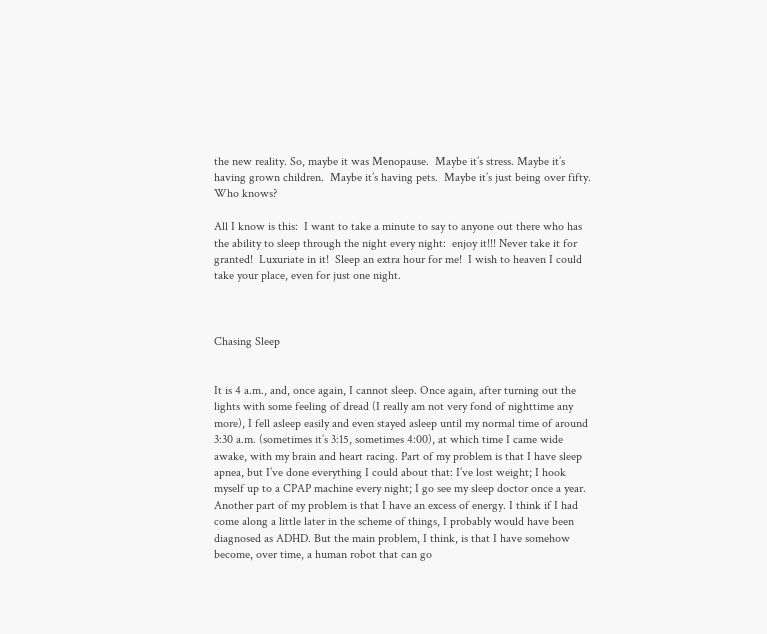the new reality. So, maybe it was Menopause.  Maybe it’s stress. Maybe it’s having grown children.  Maybe it’s having pets.  Maybe it’s just being over fifty.  Who knows?

All I know is this:  I want to take a minute to say to anyone out there who has the ability to sleep through the night every night:  enjoy it!!! Never take it for granted!  Luxuriate in it!  Sleep an extra hour for me!  I wish to heaven I could take your place, even for just one night.



Chasing Sleep


It is 4 a.m., and, once again, I cannot sleep. Once again, after turning out the lights with some feeling of dread (I really am not very fond of nighttime any more), I fell asleep easily and even stayed asleep until my normal time of around 3:30 a.m. (sometimes it’s 3:15, sometimes 4:00), at which time I came wide awake, with my brain and heart racing. Part of my problem is that I have sleep apnea, but I’ve done everything I could about that: I’ve lost weight; I hook myself up to a CPAP machine every night; I go see my sleep doctor once a year. Another part of my problem is that I have an excess of energy. I think if I had come along a little later in the scheme of things, I probably would have been diagnosed as ADHD. But the main problem, I think, is that I have somehow become, over time, a human robot that can go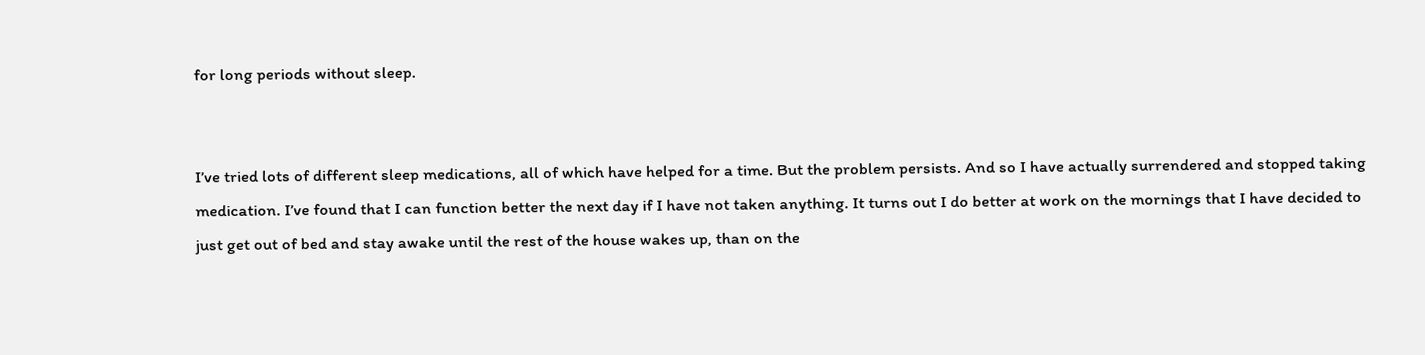for long periods without sleep.


I’ve tried lots of different sleep medications, all of which have helped for a time. But the problem persists. And so I have actually surrendered and stopped taking medication. I’ve found that I can function better the next day if I have not taken anything. It turns out I do better at work on the mornings that I have decided to just get out of bed and stay awake until the rest of the house wakes up, than on the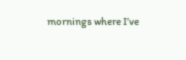mornings where I’ve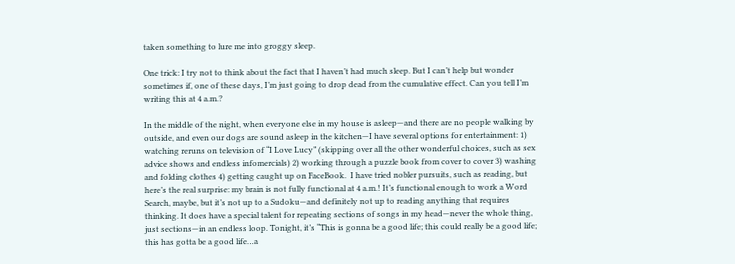taken something to lure me into groggy sleep.

One trick: I try not to think about the fact that I haven’t had much sleep. But I can’t help but wonder sometimes if, one of these days, I’m just going to drop dead from the cumulative effect. Can you tell I’m writing this at 4 a.m.?

In the middle of the night, when everyone else in my house is asleep—and there are no people walking by outside, and even our dogs are sound asleep in the kitchen—I have several options for entertainment: 1) watching reruns on television of “I Love Lucy” (skipping over all the other wonderful choices, such as sex advice shows and endless infomercials) 2) working through a puzzle book from cover to cover 3) washing and folding clothes 4) getting caught up on FaceBook.  I have tried nobler pursuits, such as reading, but here’s the real surprise: my brain is not fully functional at 4 a.m.! It’s functional enough to work a Word Search, maybe, but it’s not up to a Sudoku—and definitely not up to reading anything that requires thinking. It does have a special talent for repeating sections of songs in my head—never the whole thing, just sections—in an endless loop. Tonight, it’s “This is gonna be a good life; this could really be a good life; this has gotta be a good life…a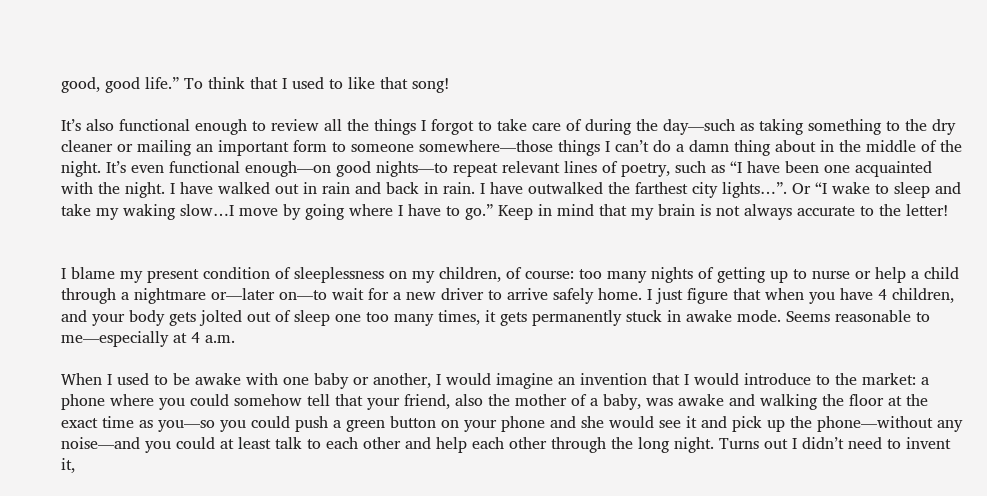good, good life.” To think that I used to like that song!

It’s also functional enough to review all the things I forgot to take care of during the day—such as taking something to the dry cleaner or mailing an important form to someone somewhere—those things I can’t do a damn thing about in the middle of the night. It’s even functional enough—on good nights—to repeat relevant lines of poetry, such as “I have been one acquainted with the night. I have walked out in rain and back in rain. I have outwalked the farthest city lights…”. Or “I wake to sleep and take my waking slow…I move by going where I have to go.” Keep in mind that my brain is not always accurate to the letter!


I blame my present condition of sleeplessness on my children, of course: too many nights of getting up to nurse or help a child through a nightmare or—later on—to wait for a new driver to arrive safely home. I just figure that when you have 4 children, and your body gets jolted out of sleep one too many times, it gets permanently stuck in awake mode. Seems reasonable to me—especially at 4 a.m.

When I used to be awake with one baby or another, I would imagine an invention that I would introduce to the market: a phone where you could somehow tell that your friend, also the mother of a baby, was awake and walking the floor at the exact time as you—so you could push a green button on your phone and she would see it and pick up the phone—without any noise—and you could at least talk to each other and help each other through the long night. Turns out I didn’t need to invent it,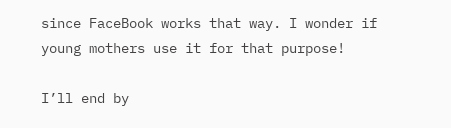since FaceBook works that way. I wonder if young mothers use it for that purpose!

I’ll end by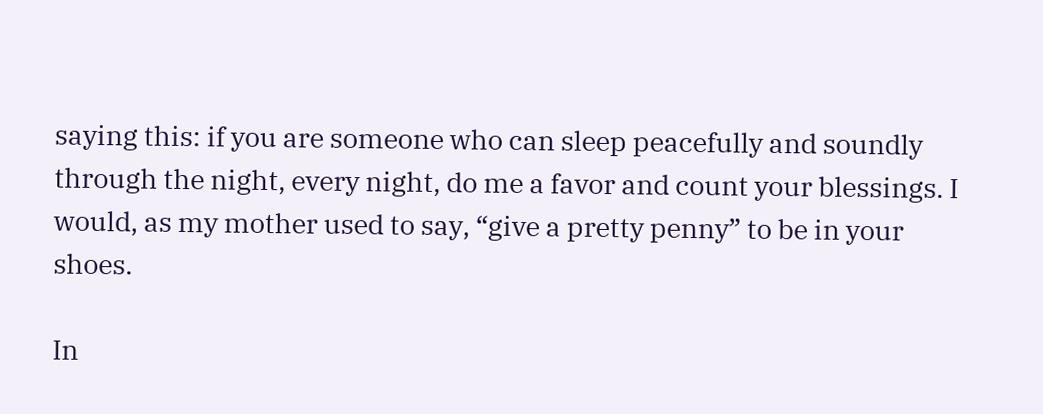saying this: if you are someone who can sleep peacefully and soundly through the night, every night, do me a favor and count your blessings. I would, as my mother used to say, “give a pretty penny” to be in your shoes.

In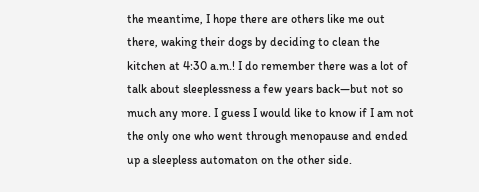the meantime, I hope there are others like me out there, waking their dogs by deciding to clean the kitchen at 4:30 a.m.! I do remember there was a lot of talk about sleeplessness a few years back—but not so much any more. I guess I would like to know if I am not the only one who went through menopause and ended up a sleepless automaton on the other side.